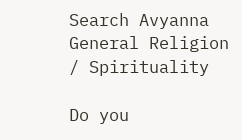Search Avyanna
General Religion / Spirituality

Do you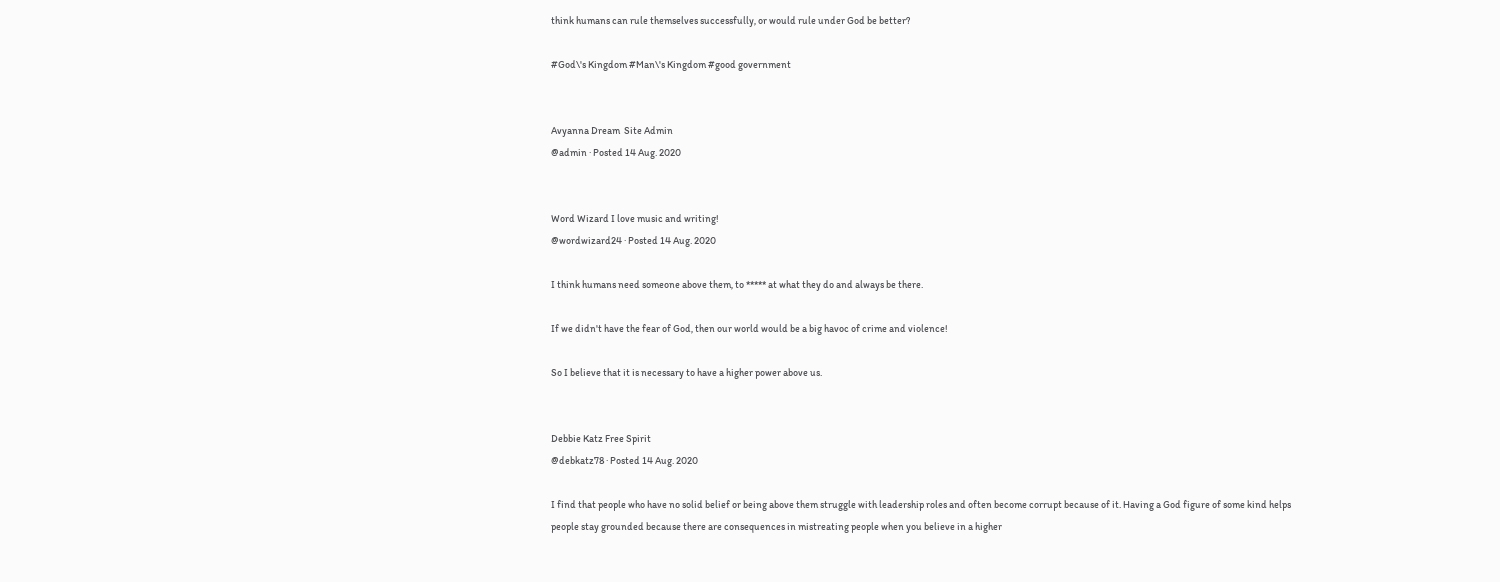think humans can rule themselves successfully, or would rule under God be better?

#God\'s Kingdom #Man\'s Kingdom #good government


Avyanna Dream  Site Admin
@admin · Posted 14 Aug. 2020


Word Wizard I love music and writing!
@wordwizard24 · Posted 14 Aug. 2020

I think humans need someone above them, to ***** at what they do and always be there.

If we didn't have the fear of God, then our world would be a big havoc of crime and violence!

So I believe that it is necessary to have a higher power above us.


Debbie Katz Free Spirit
@debkatz78 · Posted 14 Aug. 2020

I find that people who have no solid belief or being above them struggle with leadership roles and often become corrupt because of it. Having a God figure of some kind helps people stay grounded because there are consequences in mistreating people when you believe in a higher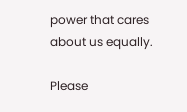power that cares about us equally.

Please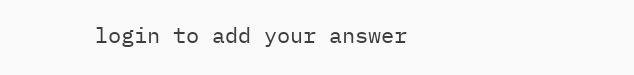login to add your answer